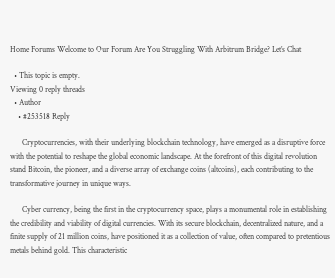Home Forums Welcome to Our Forum Are You Struggling With Arbitrum Bridge? Let’s Chat

  • This topic is empty.
Viewing 0 reply threads
  • Author
    • #253518 Reply

      Cryptocurrencies, with their underlying blockchain technology, have emerged as a disruptive force with the potential to reshape the global economic landscape. At the forefront of this digital revolution stand Bitcoin, the pioneer, and a diverse array of exchange coins (altcoins), each contributing to the transformative journey in unique ways.

      Cyber currency, being the first in the cryptocurrency space, plays a monumental role in establishing the credibility and viability of digital currencies. With its secure blockchain, decentralized nature, and a finite supply of 21 million coins, have positioned it as a collection of value, often compared to pretentious metals behind gold. This characteristic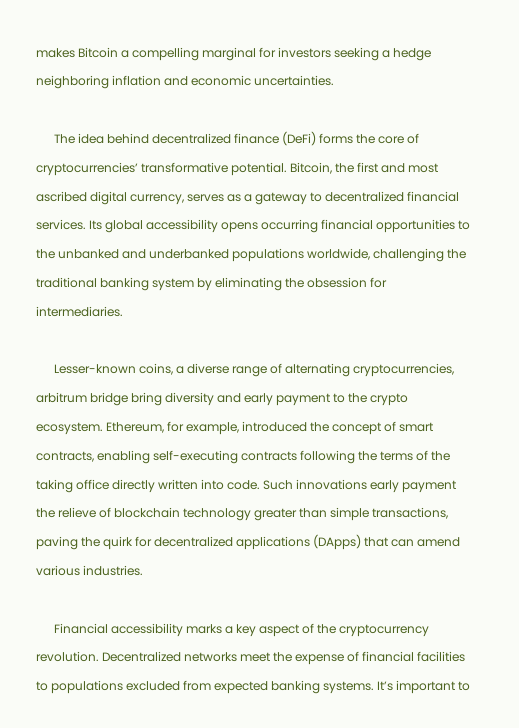makes Bitcoin a compelling marginal for investors seeking a hedge neighboring inflation and economic uncertainties.

      The idea behind decentralized finance (DeFi) forms the core of cryptocurrencies’ transformative potential. Bitcoin, the first and most ascribed digital currency, serves as a gateway to decentralized financial services. Its global accessibility opens occurring financial opportunities to the unbanked and underbanked populations worldwide, challenging the traditional banking system by eliminating the obsession for intermediaries.

      Lesser-known coins, a diverse range of alternating cryptocurrencies, arbitrum bridge bring diversity and early payment to the crypto ecosystem. Ethereum, for example, introduced the concept of smart contracts, enabling self-executing contracts following the terms of the taking office directly written into code. Such innovations early payment the relieve of blockchain technology greater than simple transactions, paving the quirk for decentralized applications (DApps) that can amend various industries.

      Financial accessibility marks a key aspect of the cryptocurrency revolution. Decentralized networks meet the expense of financial facilities to populations excluded from expected banking systems. It’s important to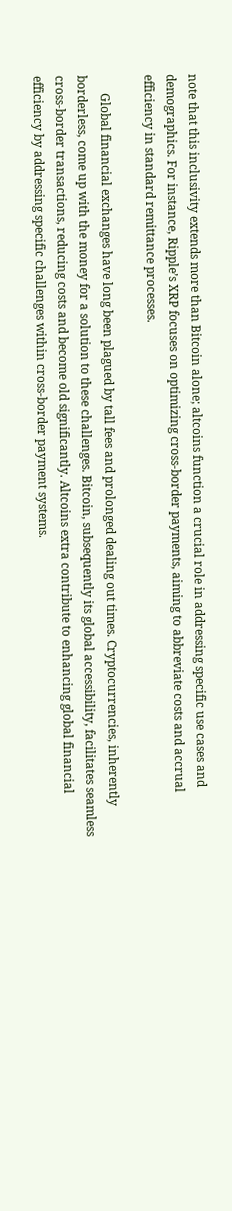note that this inclusivity extends more than Bitcoin alone; altcoins function a crucial role in addressing specific use cases and demographics. For instance, Ripple’s XRP focuses on optimizing cross-border payments, aiming to abbreviate costs and accrual efficiency in standard remittance processes.

      Global financial exchanges have long been plagued by tall fees and prolonged dealing out times. Cryptocurrencies, inherently borderless, come up with the money for a solution to these challenges. Bitcoin, subsequently its global accessibility, facilitates seamless cross-border transactions, reducing costs and become old significantly. Altcoins extra contribute to enhancing global financial efficiency by addressing specific challenges within cross-border payment systems.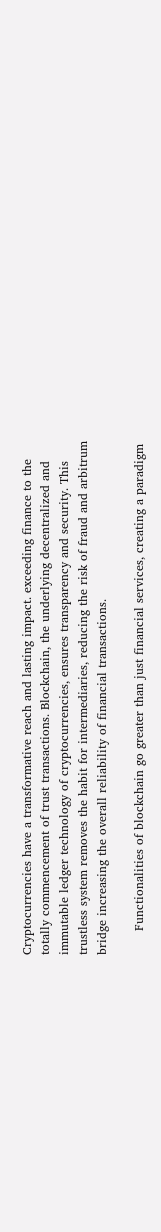Cryptocurrencies have a transformative reach and lasting impact. exceeding finance to the totally commencement of trust transactions. Blockchain, the underlying decentralized and immutable ledger technology of cryptocurrencies, ensures transparency and security. This trustless system removes the habit for intermediaries, reducing the risk of fraud and arbitrum bridge increasing the overall reliability of financial transactions.

      Functionalities of blockchain go greater than just financial services, creating a paradigm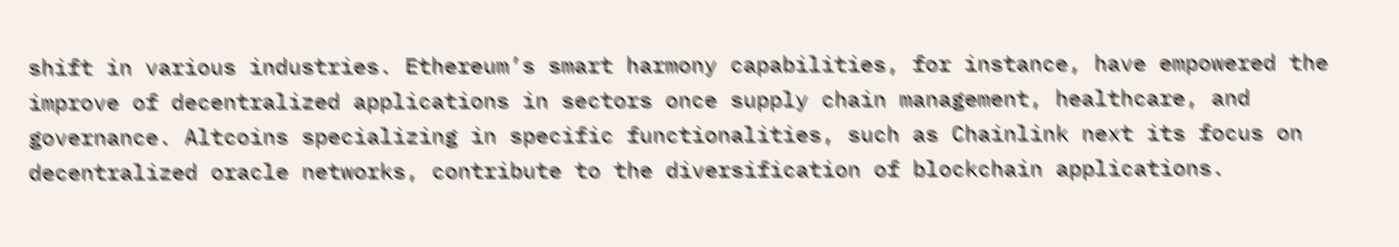shift in various industries. Ethereum’s smart harmony capabilities, for instance, have empowered the improve of decentralized applications in sectors once supply chain management, healthcare, and governance. Altcoins specializing in specific functionalities, such as Chainlink next its focus on decentralized oracle networks, contribute to the diversification of blockchain applications.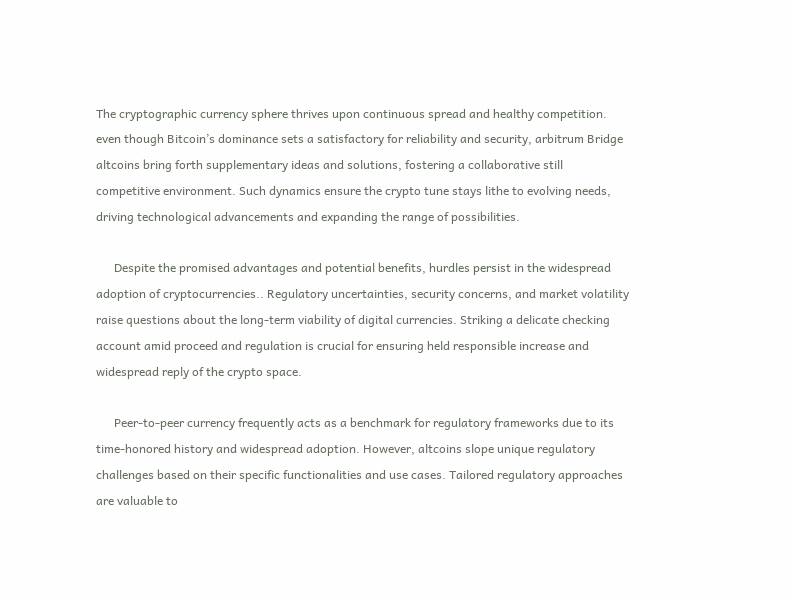The cryptographic currency sphere thrives upon continuous spread and healthy competition. even though Bitcoin’s dominance sets a satisfactory for reliability and security, arbitrum Bridge altcoins bring forth supplementary ideas and solutions, fostering a collaborative still competitive environment. Such dynamics ensure the crypto tune stays lithe to evolving needs, driving technological advancements and expanding the range of possibilities.

      Despite the promised advantages and potential benefits, hurdles persist in the widespread adoption of cryptocurrencies.. Regulatory uncertainties, security concerns, and market volatility raise questions about the long-term viability of digital currencies. Striking a delicate checking account amid proceed and regulation is crucial for ensuring held responsible increase and widespread reply of the crypto space.

      Peer-to-peer currency frequently acts as a benchmark for regulatory frameworks due to its time-honored history and widespread adoption. However, altcoins slope unique regulatory challenges based on their specific functionalities and use cases. Tailored regulatory approaches are valuable to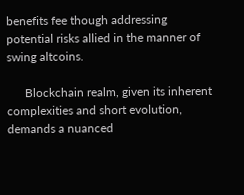benefits fee though addressing potential risks allied in the manner of swing altcoins.

      Blockchain realm, given its inherent complexities and short evolution, demands a nuanced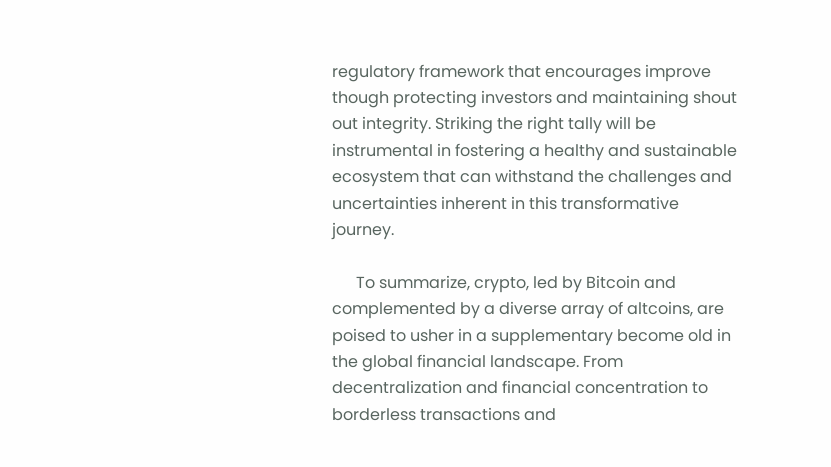regulatory framework that encourages improve though protecting investors and maintaining shout out integrity. Striking the right tally will be instrumental in fostering a healthy and sustainable ecosystem that can withstand the challenges and uncertainties inherent in this transformative journey.

      To summarize, crypto, led by Bitcoin and complemented by a diverse array of altcoins, are poised to usher in a supplementary become old in the global financial landscape. From decentralization and financial concentration to borderless transactions and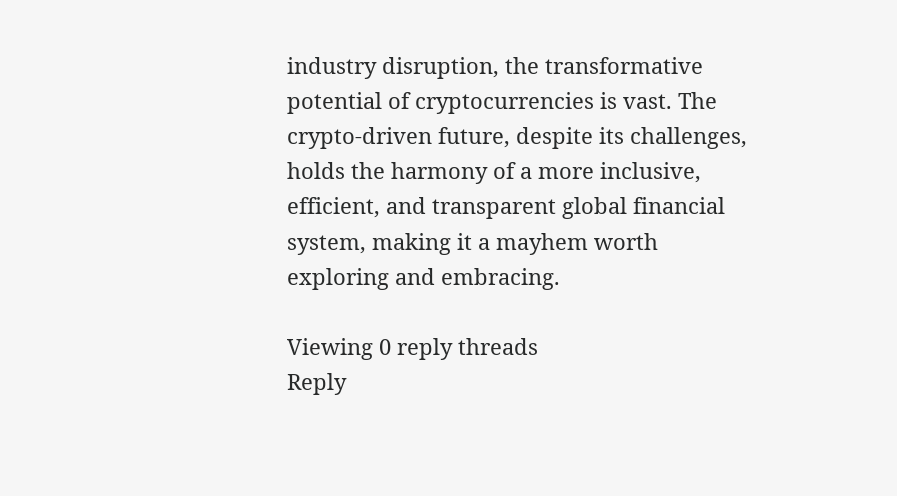industry disruption, the transformative potential of cryptocurrencies is vast. The crypto-driven future, despite its challenges, holds the harmony of a more inclusive, efficient, and transparent global financial system, making it a mayhem worth exploring and embracing.

Viewing 0 reply threads
Reply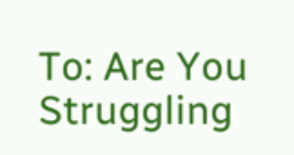To: Are You Struggling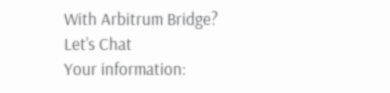With Arbitrum Bridge? Let’s Chat
Your information: